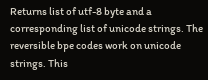Returns list of utf-8 byte and a corresponding list of unicode strings. The reversible bpe codes work on unicode strings. This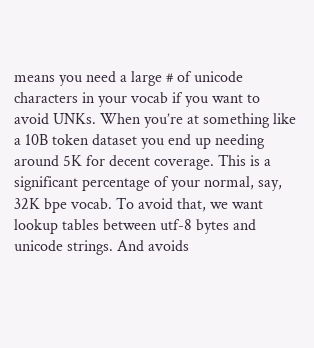means you need a large # of unicode characters in your vocab if you want to avoid UNKs. When you’re at something like a 10B token dataset you end up needing around 5K for decent coverage. This is a significant percentage of your normal, say, 32K bpe vocab. To avoid that, we want lookup tables between utf-8 bytes and unicode strings. And avoids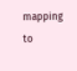mapping to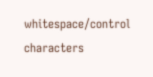whitespace/control characters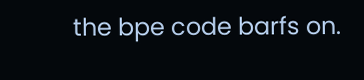the bpe code barfs on.